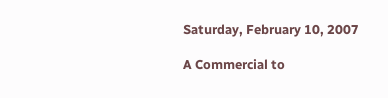Saturday, February 10, 2007

A Commercial to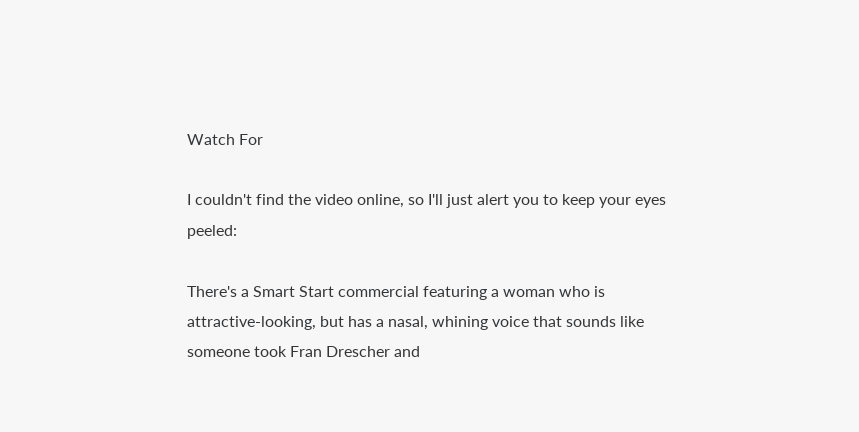Watch For

I couldn't find the video online, so I'll just alert you to keep your eyes peeled:

There's a Smart Start commercial featuring a woman who is attractive-looking, but has a nasal, whining voice that sounds like someone took Fran Drescher and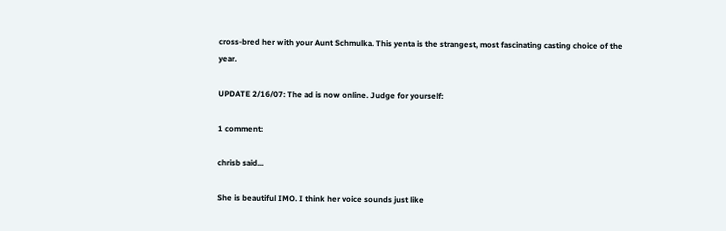cross-bred her with your Aunt Schmulka. This yenta is the strangest, most fascinating casting choice of the year.

UPDATE 2/16/07: The ad is now online. Judge for yourself:

1 comment:

chrisb said...

She is beautiful IMO. I think her voice sounds just like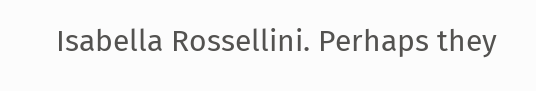Isabella Rossellini. Perhaps they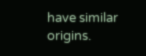have similar origins.